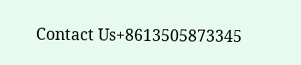Contact Us+8613505873345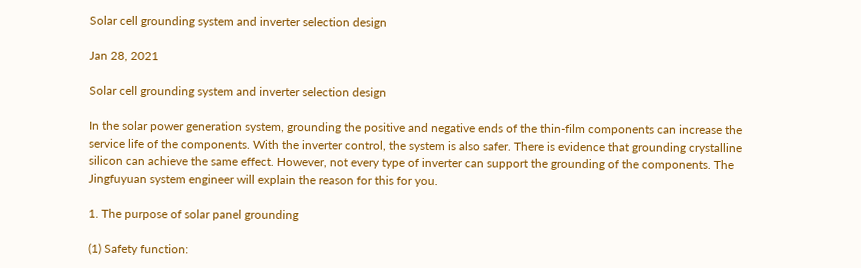Solar cell grounding system and inverter selection design

Jan 28, 2021

Solar cell grounding system and inverter selection design

In the solar power generation system, grounding the positive and negative ends of the thin-film components can increase the service life of the components. With the inverter control, the system is also safer. There is evidence that grounding crystalline silicon can achieve the same effect. However, not every type of inverter can support the grounding of the components. The Jingfuyuan system engineer will explain the reason for this for you.

1. The purpose of solar panel grounding

(1) Safety function: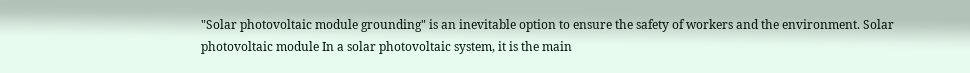"Solar photovoltaic module grounding" is an inevitable option to ensure the safety of workers and the environment. Solar photovoltaic module In a solar photovoltaic system, it is the main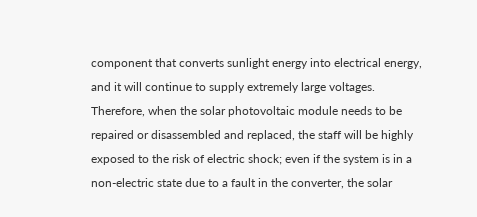component that converts sunlight energy into electrical energy, and it will continue to supply extremely large voltages. Therefore, when the solar photovoltaic module needs to be repaired or disassembled and replaced, the staff will be highly exposed to the risk of electric shock; even if the system is in a non-electric state due to a fault in the converter, the solar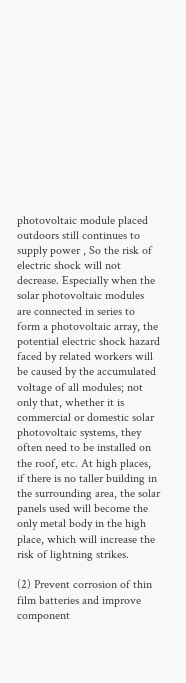photovoltaic module placed outdoors still continues to supply power , So the risk of electric shock will not decrease. Especially when the solar photovoltaic modules are connected in series to form a photovoltaic array, the potential electric shock hazard faced by related workers will be caused by the accumulated voltage of all modules; not only that, whether it is commercial or domestic solar photovoltaic systems, they often need to be installed on the roof, etc. At high places, if there is no taller building in the surrounding area, the solar panels used will become the only metal body in the high place, which will increase the risk of lightning strikes.

(2) Prevent corrosion of thin film batteries and improve component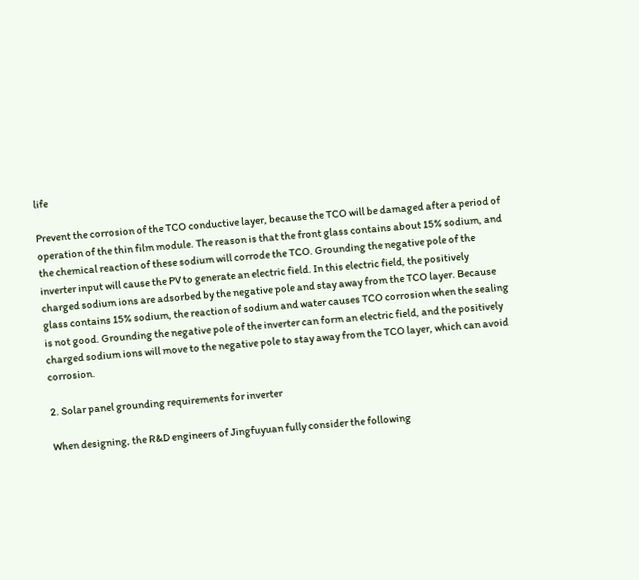life

Prevent the corrosion of the TCO conductive layer, because the TCO will be damaged after a period of operation of the thin film module. The reason is that the front glass contains about 15% sodium, and the chemical reaction of these sodium will corrode the TCO. Grounding the negative pole of the inverter input will cause the PV to generate an electric field. In this electric field, the positively charged sodium ions are adsorbed by the negative pole and stay away from the TCO layer. Because glass contains 15% sodium, the reaction of sodium and water causes TCO corrosion when the sealing is not good. Grounding the negative pole of the inverter can form an electric field, and the positively charged sodium ions will move to the negative pole to stay away from the TCO layer, which can avoid corrosion.

2. Solar panel grounding requirements for inverter

When designing, the R&D engineers of Jingfuyuan fully consider the following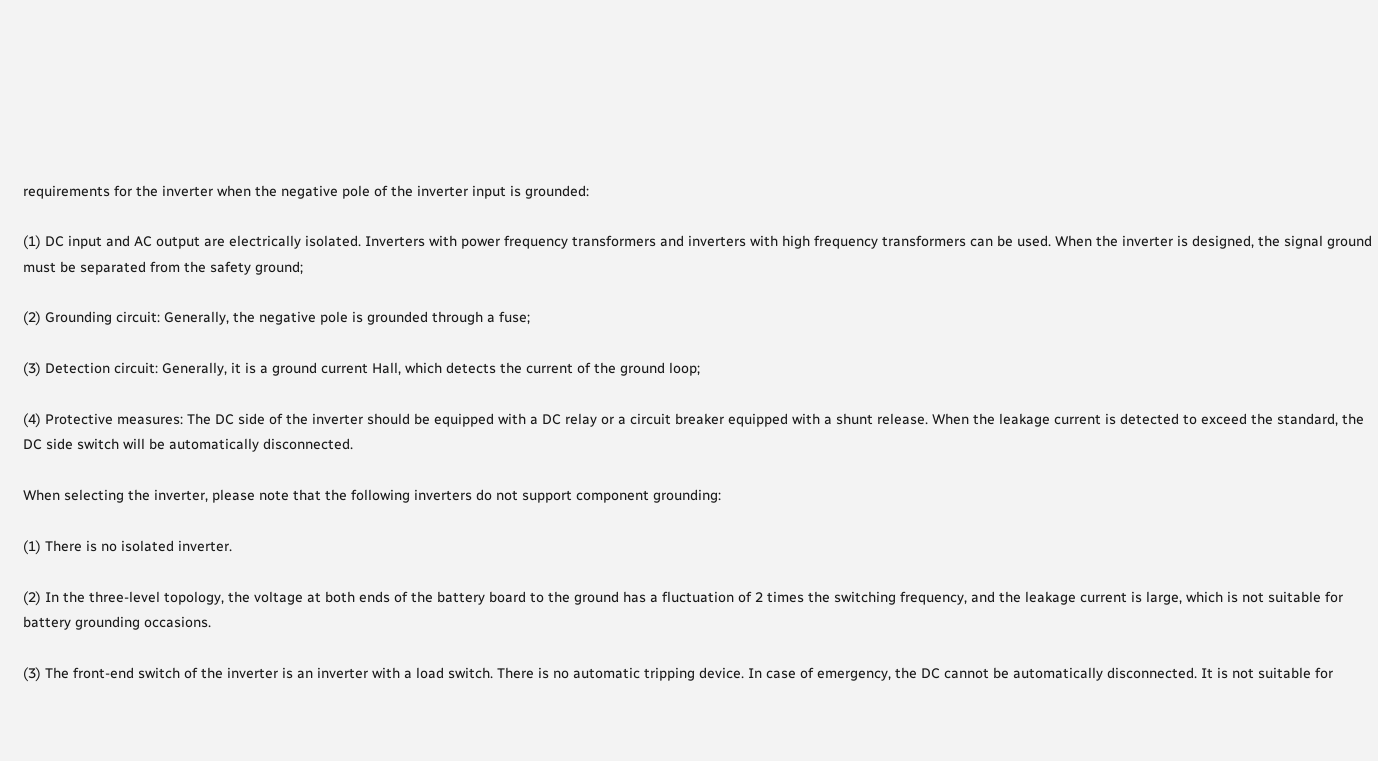requirements for the inverter when the negative pole of the inverter input is grounded:

(1) DC input and AC output are electrically isolated. Inverters with power frequency transformers and inverters with high frequency transformers can be used. When the inverter is designed, the signal ground must be separated from the safety ground;

(2) Grounding circuit: Generally, the negative pole is grounded through a fuse;

(3) Detection circuit: Generally, it is a ground current Hall, which detects the current of the ground loop;

(4) Protective measures: The DC side of the inverter should be equipped with a DC relay or a circuit breaker equipped with a shunt release. When the leakage current is detected to exceed the standard, the DC side switch will be automatically disconnected.

When selecting the inverter, please note that the following inverters do not support component grounding:

(1) There is no isolated inverter.

(2) In the three-level topology, the voltage at both ends of the battery board to the ground has a fluctuation of 2 times the switching frequency, and the leakage current is large, which is not suitable for battery grounding occasions.

(3) The front-end switch of the inverter is an inverter with a load switch. There is no automatic tripping device. In case of emergency, the DC cannot be automatically disconnected. It is not suitable for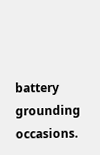battery grounding occasions.